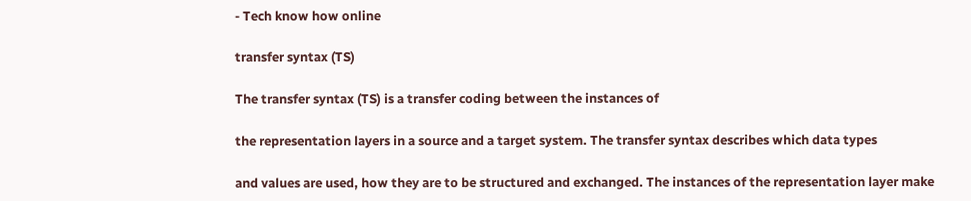- Tech know how online

transfer syntax (TS)

The transfer syntax (TS) is a transfer coding between the instances of

the representation layers in a source and a target system. The transfer syntax describes which data types

and values are used, how they are to be structured and exchanged. The instances of the representation layer make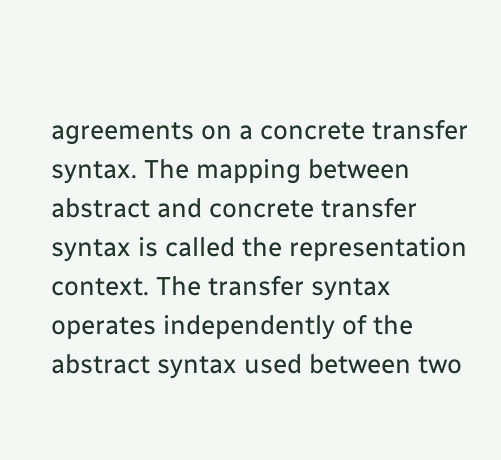agreements on a concrete transfer syntax. The mapping between abstract and concrete transfer syntax is called the representation context. The transfer syntax operates independently of the abstract syntax used between two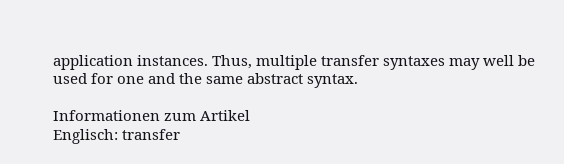application instances. Thus, multiple transfer syntaxes may well be used for one and the same abstract syntax.

Informationen zum Artikel
Englisch: transfer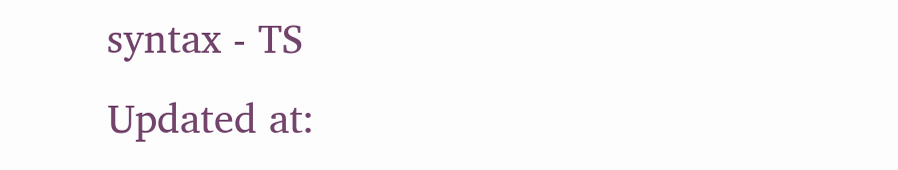syntax - TS
Updated at: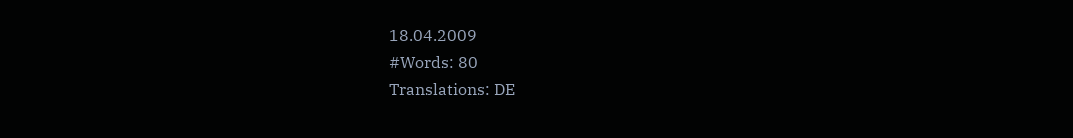18.04.2009
#Words: 80
Translations: DE